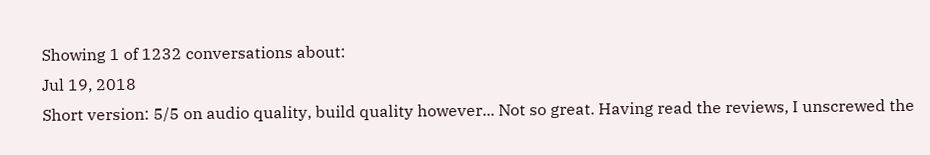Showing 1 of 1232 conversations about:
Jul 19, 2018
Short version: 5/5 on audio quality, build quality however... Not so great. Having read the reviews, I unscrewed the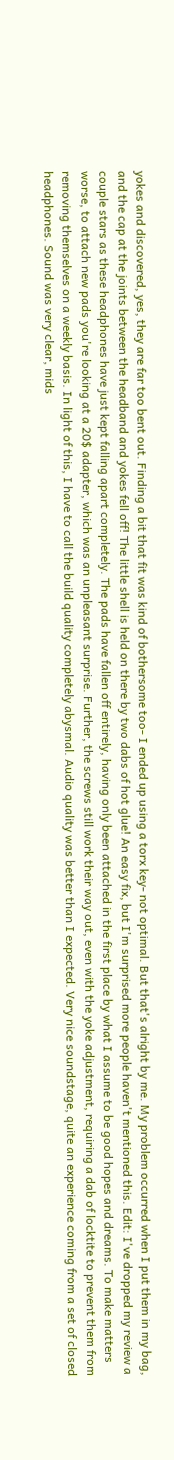yokes and discovered, yes, they are far too bent out. Finding a bit that fit was kind of bothersome too- I ended up using a torx key- not optimal. But that's alright by me. My problem occurred when I put them in my bag, and the cap at the joints between the headband and yokes fell off! The little shell is held on there by two dabs of hot glue! An easy fix, but I'm surprised more people haven't mentioned this. Edit: I've dropped my review a couple stars as these headphones have just kept falling apart completely. The pads have fallen off entirely, having only been attached in the first place by what I assume to be good hopes and dreams. To make matters worse, to attach new pads you're looking at a 20$ adapter, which was an unpleasant surprise. Further, the screws still work their way out, even with the yoke adjustment, requiring a dab of locktite to prevent them from removing themselves on a weekly basis. In light of this, I have to call the build quality completely abysmal. Audio quality was better than I expected. Very nice soundstage, quite an experience coming from a set of closed headphones. Sound was very clear, mids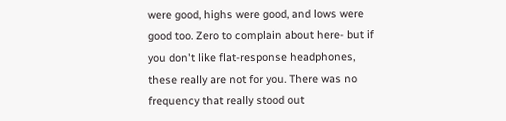were good, highs were good, and lows were good too. Zero to complain about here- but if you don't like flat-response headphones, these really are not for you. There was no frequency that really stood out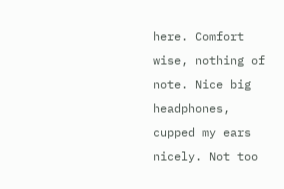here. Comfort wise, nothing of note. Nice big headphones, cupped my ears nicely. Not too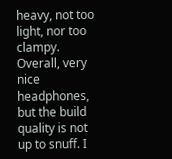heavy, not too light, nor too clampy. Overall, very nice headphones, but the build quality is not up to snuff. I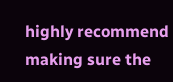highly recommend making sure the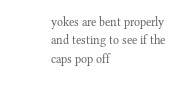yokes are bent properly and testing to see if the caps pop off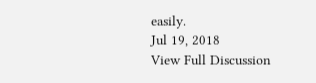easily.
Jul 19, 2018
View Full Discussion